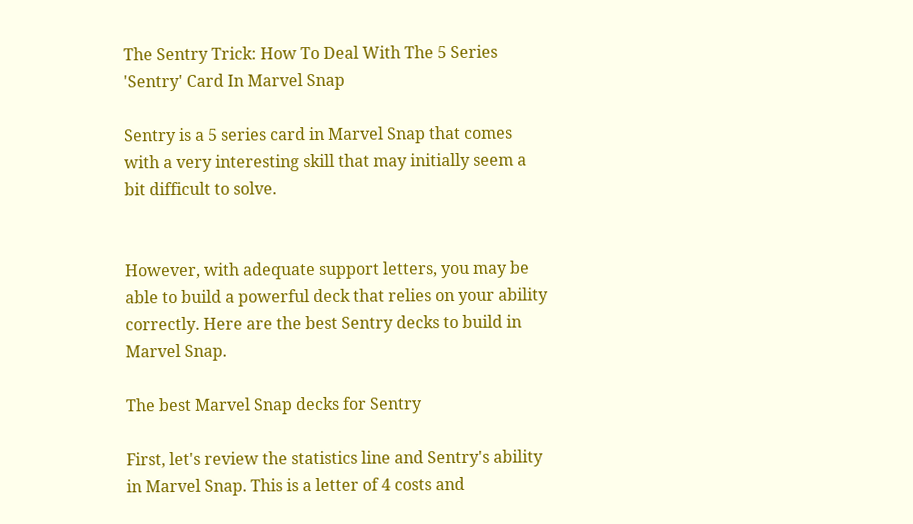The Sentry Trick: How To Deal With The 5 Series 'Sentry' Card In Marvel Snap

Sentry is a 5 series card in Marvel Snap that comes with a very interesting skill that may initially seem a bit difficult to solve.


However, with adequate support letters, you may be able to build a powerful deck that relies on your ability correctly. Here are the best Sentry decks to build in Marvel Snap.

The best Marvel Snap decks for Sentry

First, let's review the statistics line and Sentry's ability in Marvel Snap. This is a letter of 4 costs and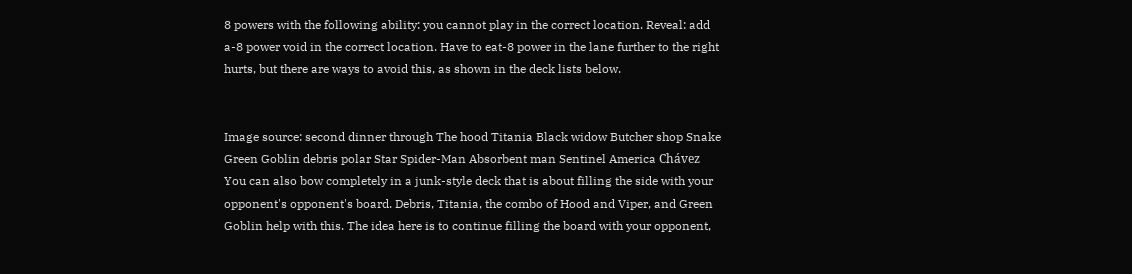8 powers with the following ability: you cannot play in the correct location. Reveal: add a-8 power void in the correct location. Have to eat-8 power in the lane further to the right hurts, but there are ways to avoid this, as shown in the deck lists below.


Image source: second dinner through The hood Titania Black widow Butcher shop Snake Green Goblin debris polar Star Spider-Man Absorbent man Sentinel America Chávez You can also bow completely in a junk-style deck that is about filling the side with your opponent's opponent's board. Debris, Titania, the combo of Hood and Viper, and Green Goblin help with this. The idea here is to continue filling the board with your opponent,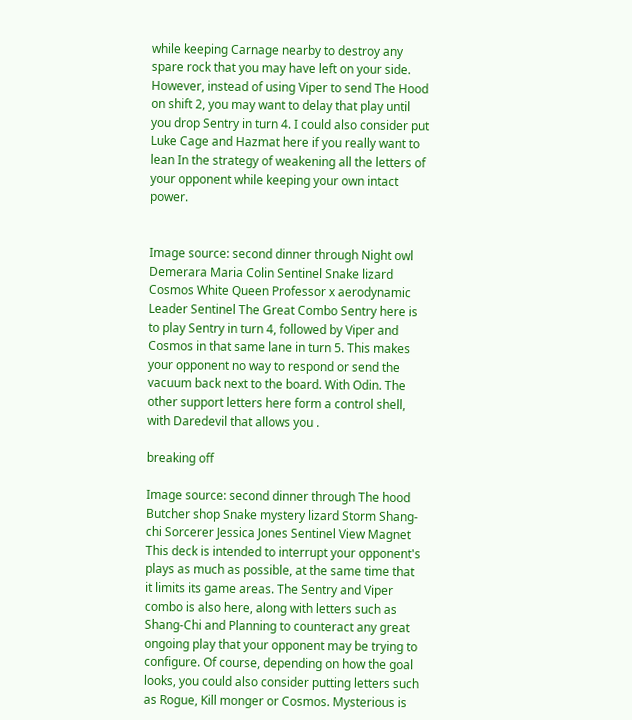while keeping Carnage nearby to destroy any spare rock that you may have left on your side. However, instead of using Viper to send The Hood on shift 2, you may want to delay that play until you drop Sentry in turn 4. I could also consider put Luke Cage and Hazmat here if you really want to lean In the strategy of weakening all the letters of your opponent while keeping your own intact power.


Image source: second dinner through Night owl Demerara Maria Colin Sentinel Snake lizard Cosmos White Queen Professor x aerodynamic Leader Sentinel The Great Combo Sentry here is to play Sentry in turn 4, followed by Viper and Cosmos in that same lane in turn 5. This makes your opponent no way to respond or send the vacuum back next to the board. With Odin. The other support letters here form a control shell, with Daredevil that allows you .

breaking off

Image source: second dinner through The hood Butcher shop Snake mystery lizard Storm Shang-chi Sorcerer Jessica Jones Sentinel View Magnet This deck is intended to interrupt your opponent's plays as much as possible, at the same time that it limits its game areas. The Sentry and Viper combo is also here, along with letters such as Shang-Chi and Planning to counteract any great ongoing play that your opponent may be trying to configure. Of course, depending on how the goal looks, you could also consider putting letters such as Rogue, Kill monger or Cosmos. Mysterious is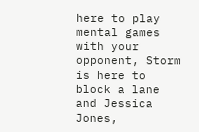here to play mental games with your opponent, Storm is here to block a lane and Jessica Jones,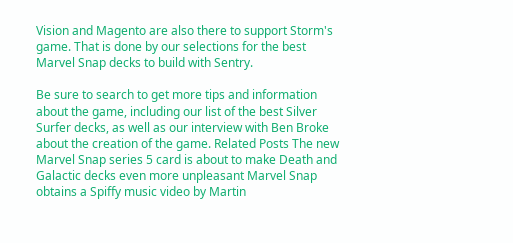Vision and Magento are also there to support Storm's game. That is done by our selections for the best Marvel Snap decks to build with Sentry.

Be sure to search to get more tips and information about the game, including our list of the best Silver Surfer decks, as well as our interview with Ben Broke about the creation of the game. Related Posts The new Marvel Snap series 5 card is about to make Death and Galactic decks even more unpleasant Marvel Snap obtains a Spiffy music video by Martin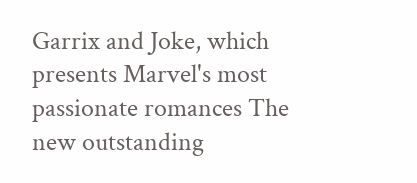Garrix and Joke, which presents Marvel's most passionate romances The new outstanding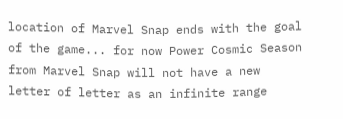location of Marvel Snap ends with the goal of the game... for now Power Cosmic Season from Marvel Snap will not have a new letter of letter as an infinite range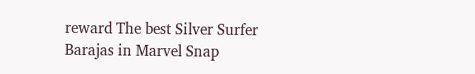reward The best Silver Surfer Barajas in Marvel Snap